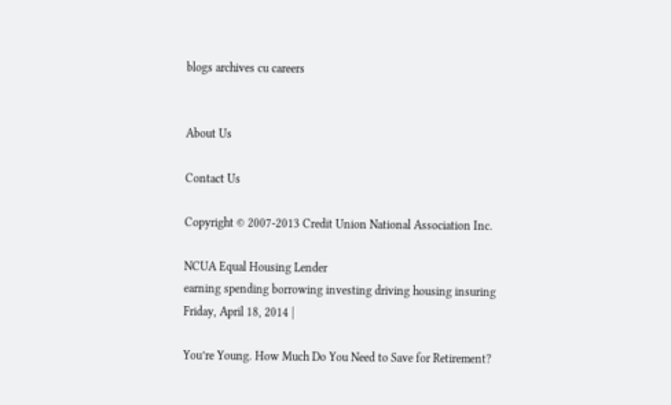blogs archives cu careers


About Us

Contact Us

Copyright © 2007-2013 Credit Union National Association Inc.

NCUA Equal Housing Lender
earning spending borrowing investing driving housing insuring
Friday, April 18, 2014 |

You’re Young. How Much Do You Need to Save for Retirement?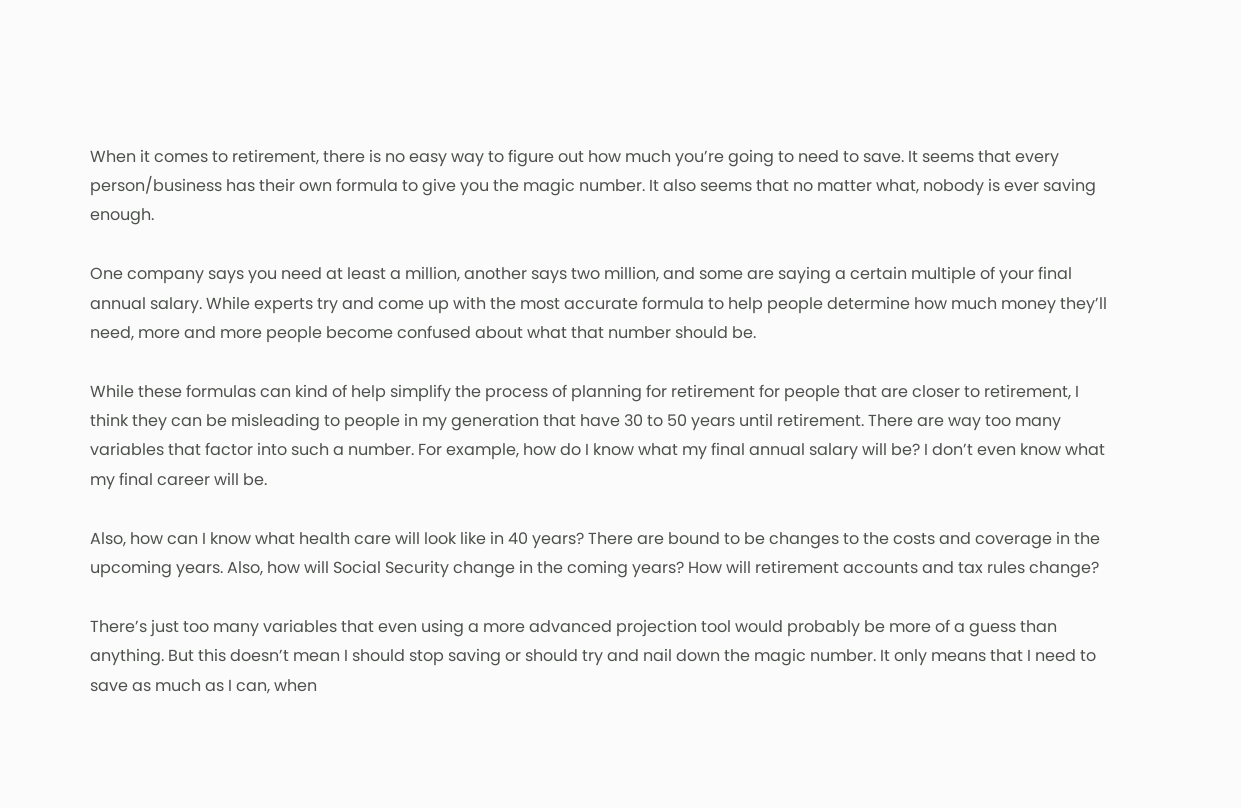When it comes to retirement, there is no easy way to figure out how much you’re going to need to save. It seems that every person/business has their own formula to give you the magic number. It also seems that no matter what, nobody is ever saving enough.

One company says you need at least a million, another says two million, and some are saying a certain multiple of your final annual salary. While experts try and come up with the most accurate formula to help people determine how much money they’ll need, more and more people become confused about what that number should be.

While these formulas can kind of help simplify the process of planning for retirement for people that are closer to retirement, I think they can be misleading to people in my generation that have 30 to 50 years until retirement. There are way too many variables that factor into such a number. For example, how do I know what my final annual salary will be? I don’t even know what my final career will be.

Also, how can I know what health care will look like in 40 years? There are bound to be changes to the costs and coverage in the upcoming years. Also, how will Social Security change in the coming years? How will retirement accounts and tax rules change?

There’s just too many variables that even using a more advanced projection tool would probably be more of a guess than anything. But this doesn’t mean I should stop saving or should try and nail down the magic number. It only means that I need to save as much as I can, when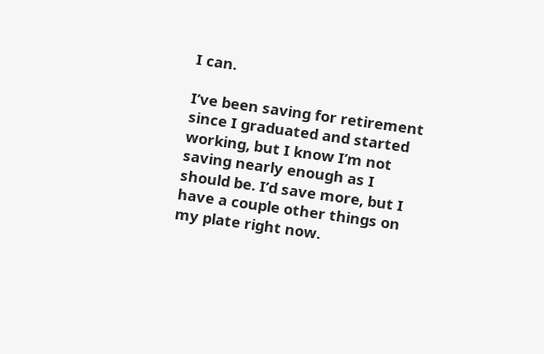I can.

I’ve been saving for retirement since I graduated and started working, but I know I’m not saving nearly enough as I should be. I’d save more, but I have a couple other things on my plate right now.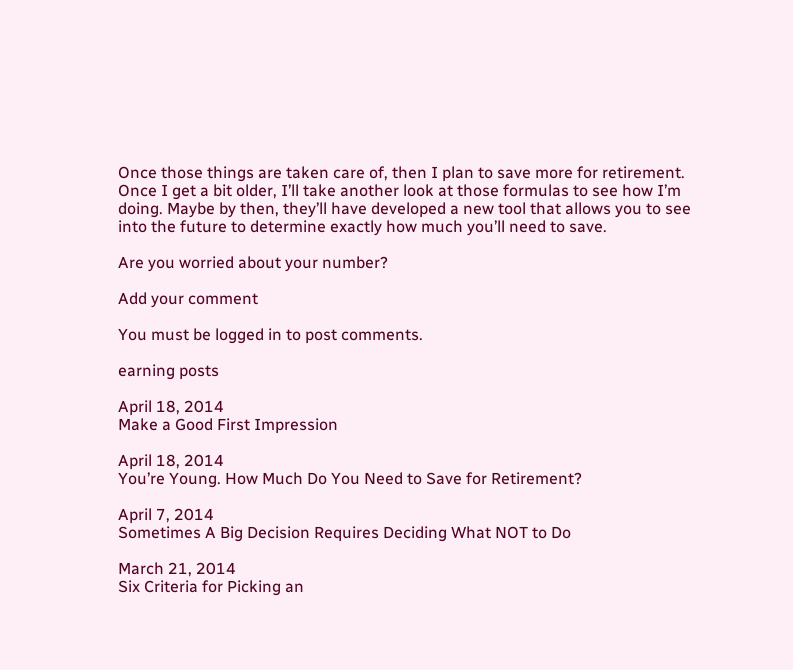Once those things are taken care of, then I plan to save more for retirement. Once I get a bit older, I’ll take another look at those formulas to see how I’m doing. Maybe by then, they’ll have developed a new tool that allows you to see into the future to determine exactly how much you’ll need to save.

Are you worried about your number?

Add your comment

You must be logged in to post comments.

earning posts

April 18, 2014
Make a Good First Impression

April 18, 2014
You’re Young. How Much Do You Need to Save for Retirement?

April 7, 2014
Sometimes A Big Decision Requires Deciding What NOT to Do

March 21, 2014
Six Criteria for Picking an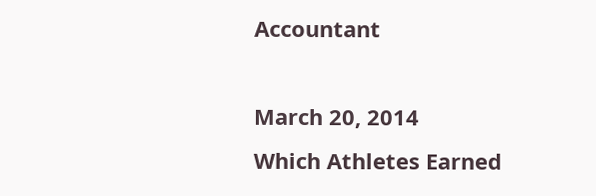Accountant

March 20, 2014
Which Athletes Earned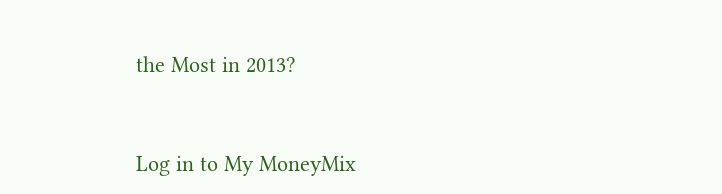the Most in 2013?


Log in to My MoneyMix